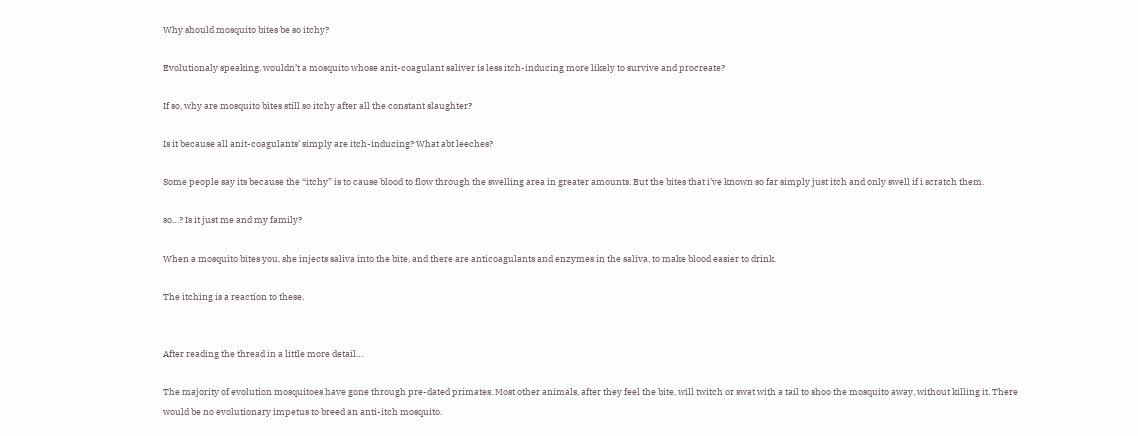Why should mosquito bites be so itchy?

Evolutionaly speaking, wouldn’t a mosquito whose anit-coagulant saliver is less itch-inducing more likely to survive and procreate?

If so, why are mosquito bites still so itchy after all the constant slaughter?

Is it because all anit-coagulants’ simply are itch-inducing? What abt leeches?

Some people say its because the “itchy” is to cause blood to flow through the swelling area in greater amounts. But the bites that i’ve known so far simply just itch and only swell if i scratch them.

so…? Is it just me and my family?

When a mosquito bites you, she injects saliva into the bite, and there are anticoagulants and enzymes in the saliva, to make blood easier to drink.

The itching is a reaction to these.


After reading the thread in a little more detail…

The majority of evolution mosquitoes have gone through pre-dated primates. Most other animals, after they feel the bite, will twitch or swat with a tail to shoo the mosquito away, without killing it. There would be no evolutionary impetus to breed an anti-itch mosquito.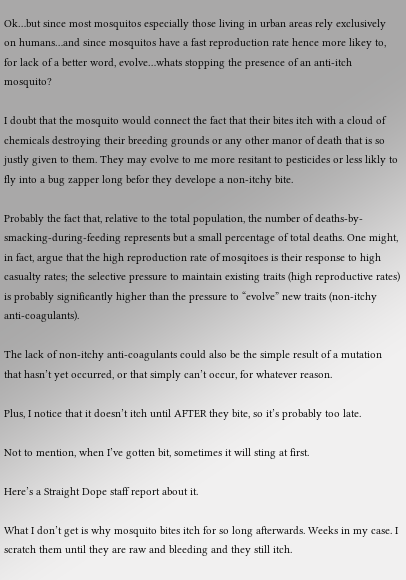Ok…but since most mosquitos especially those living in urban areas rely exclusively on humans…and since mosquitos have a fast reproduction rate hence more likey to, for lack of a better word, evolve…whats stopping the presence of an anti-itch mosquito?

I doubt that the mosquito would connect the fact that their bites itch with a cloud of chemicals destroying their breeding grounds or any other manor of death that is so justly given to them. They may evolve to me more resitant to pesticides or less likly to fly into a bug zapper long befor they develope a non-itchy bite.

Probably the fact that, relative to the total population, the number of deaths-by-smacking-during-feeding represents but a small percentage of total deaths. One might, in fact, argue that the high reproduction rate of mosqitoes is their response to high casualty rates; the selective pressure to maintain existing traits (high reproductive rates) is probably significantly higher than the pressure to “evolve” new traits (non-itchy anti-coagulants).

The lack of non-itchy anti-coagulants could also be the simple result of a mutation that hasn’t yet occurred, or that simply can’t occur, for whatever reason.

Plus, I notice that it doesn’t itch until AFTER they bite, so it’s probably too late.

Not to mention, when I’ve gotten bit, sometimes it will sting at first.

Here’s a Straight Dope staff report about it.

What I don’t get is why mosquito bites itch for so long afterwards. Weeks in my case. I scratch them until they are raw and bleeding and they still itch.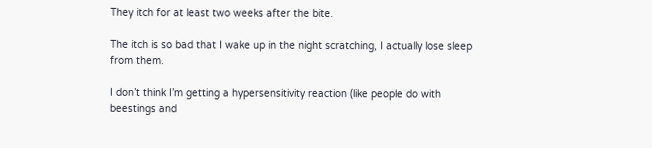They itch for at least two weeks after the bite.

The itch is so bad that I wake up in the night scratching, I actually lose sleep from them.

I don’t think I’m getting a hypersensitivity reaction (like people do with beestings and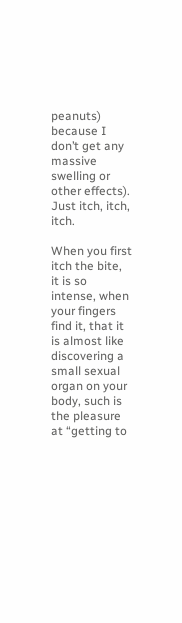peanuts) because I don’t get any massive swelling or other effects). Just itch, itch, itch.

When you first itch the bite, it is so intense, when your fingers find it, that it is almost like discovering a small sexual organ on your body, such is the pleasure at “getting to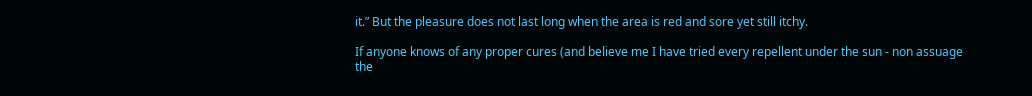it.” But the pleasure does not last long when the area is red and sore yet still itchy.

If anyone knows of any proper cures (and believe me I have tried every repellent under the sun - non assuage the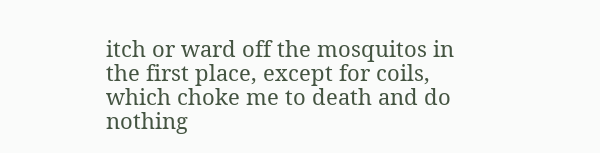itch or ward off the mosquitos in the first place, except for coils, which choke me to death and do nothing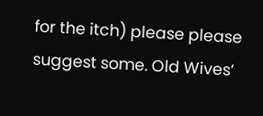for the itch) please please suggest some. Old Wives’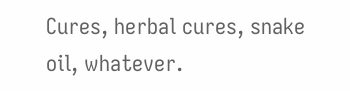Cures, herbal cures, snake oil, whatever.